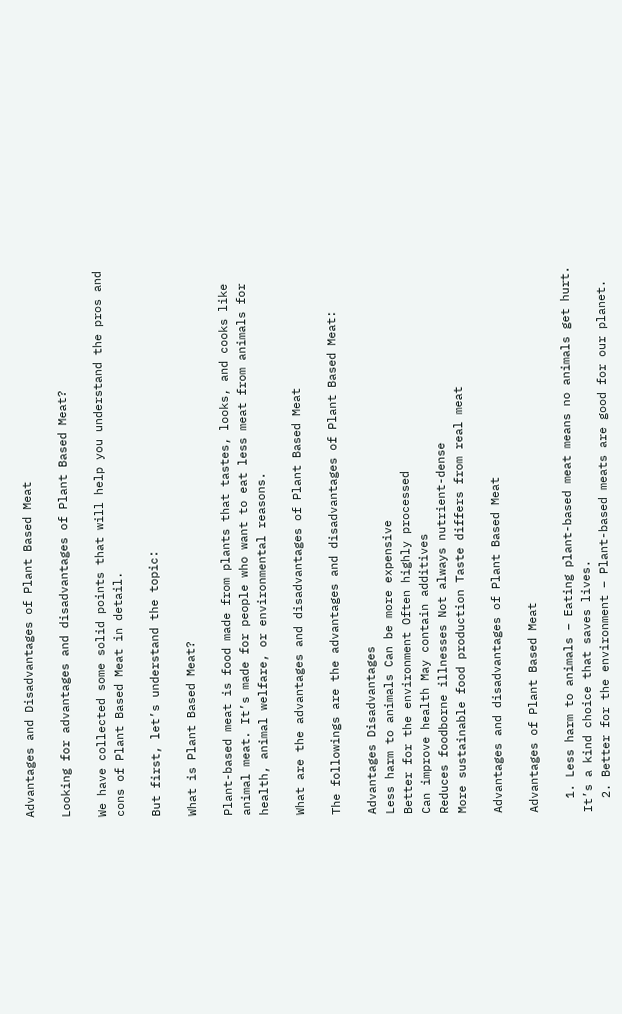Advantages and Disadvantages of Plant Based Meat

Looking for advantages and disadvantages of Plant Based Meat?

We have collected some solid points that will help you understand the pros and cons of Plant Based Meat in detail.

But first, let’s understand the topic:

What is Plant Based Meat?

Plant-based meat is food made from plants that tastes, looks, and cooks like animal meat. It’s made for people who want to eat less meat from animals for health, animal welfare, or environmental reasons.

What are the advantages and disadvantages of Plant Based Meat

The followings are the advantages and disadvantages of Plant Based Meat:

Advantages Disadvantages
Less harm to animals Can be more expensive
Better for the environment Often highly processed
Can improve health May contain additives
Reduces foodborne illnesses Not always nutrient-dense
More sustainable food production Taste differs from real meat

Advantages and disadvantages of Plant Based Meat

Advantages of Plant Based Meat

  1. Less harm to animals – Eating plant-based meat means no animals get hurt. It’s a kind choice that saves lives.
  2. Better for the environment – Plant-based meats are good for our planet.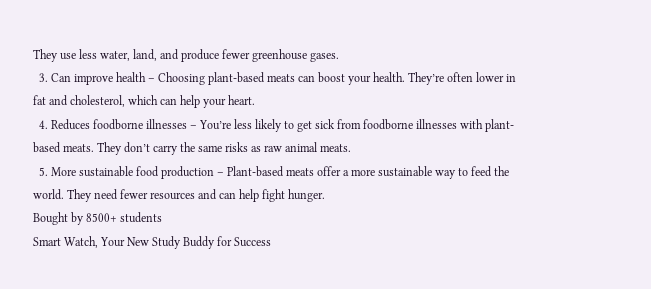They use less water, land, and produce fewer greenhouse gases.
  3. Can improve health – Choosing plant-based meats can boost your health. They’re often lower in fat and cholesterol, which can help your heart.
  4. Reduces foodborne illnesses – You’re less likely to get sick from foodborne illnesses with plant-based meats. They don’t carry the same risks as raw animal meats.
  5. More sustainable food production – Plant-based meats offer a more sustainable way to feed the world. They need fewer resources and can help fight hunger.
Bought by 8500+ students
Smart Watch, Your New Study Buddy for Success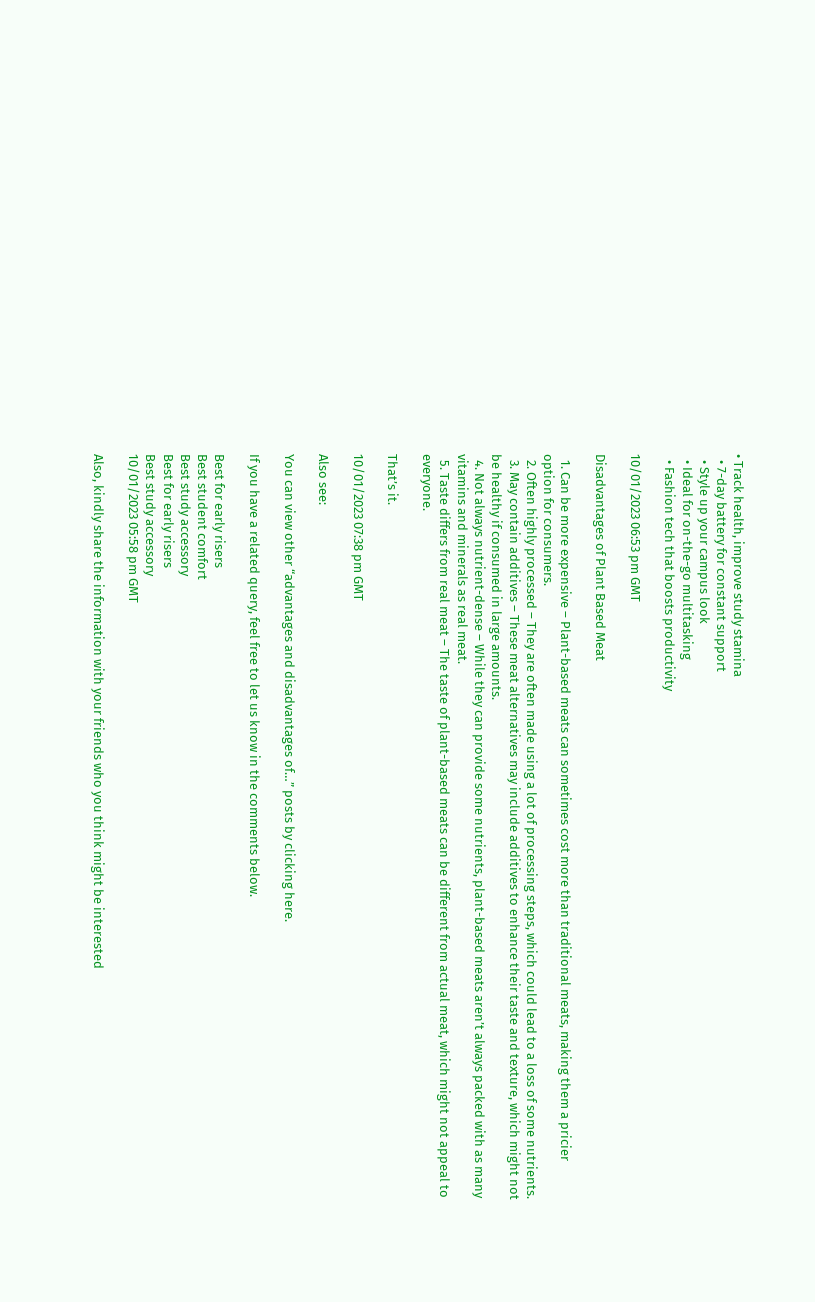• Track health, improve study stamina
  • 7-day battery for constant support
  • Style up your campus look
  • Ideal for on-the-go multitasking
  • Fashion tech that boosts productivity

10/01/2023 06:53 pm GMT

Disadvantages of Plant Based Meat

  1. Can be more expensive – Plant-based meats can sometimes cost more than traditional meats, making them a pricier option for consumers.
  2. Often highly processed – They are often made using a lot of processing steps, which could lead to a loss of some nutrients.
  3. May contain additives – These meat alternatives may include additives to enhance their taste and texture, which might not be healthy if consumed in large amounts.
  4. Not always nutrient-dense – While they can provide some nutrients, plant-based meats aren’t always packed with as many vitamins and minerals as real meat.
  5. Taste differs from real meat – The taste of plant-based meats can be different from actual meat, which might not appeal to everyone.

That’s it.

10/01/2023 07:38 pm GMT

Also see:

You can view other “advantages and disadvantages of…” posts by clicking here.

If you have a related query, feel free to let us know in the comments below.

Best for early risers
Best student comfort
Best study accessory
Best for early risers
Best study accessory
10/01/2023 05:58 pm GMT

Also, kindly share the information with your friends who you think might be interested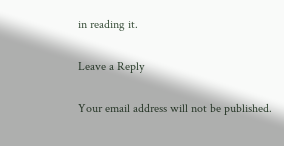in reading it.

Leave a Reply

Your email address will not be published.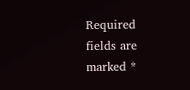Required fields are marked *